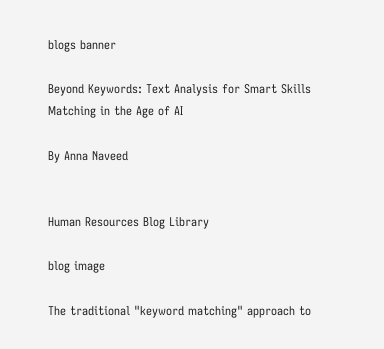blogs banner

Beyond Keywords: Text Analysis for Smart Skills Matching in the Age of AI

By Anna Naveed


Human Resources Blog Library

blog image

The traditional "keyword matching" approach to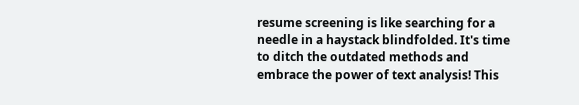resume screening is like searching for a needle in a haystack blindfolded. It's time to ditch the outdated methods and embrace the power of text analysis! This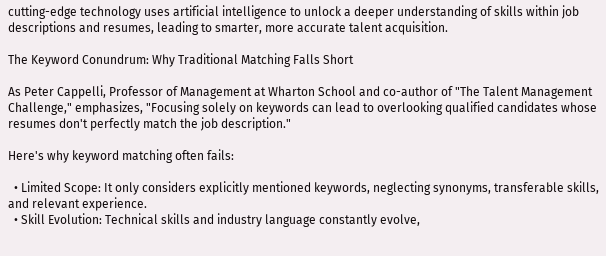cutting-edge technology uses artificial intelligence to unlock a deeper understanding of skills within job descriptions and resumes, leading to smarter, more accurate talent acquisition.

The Keyword Conundrum: Why Traditional Matching Falls Short

As Peter Cappelli, Professor of Management at Wharton School and co-author of "The Talent Management Challenge," emphasizes, "Focusing solely on keywords can lead to overlooking qualified candidates whose resumes don't perfectly match the job description."

Here's why keyword matching often fails:

  • Limited Scope: It only considers explicitly mentioned keywords, neglecting synonyms, transferable skills, and relevant experience.
  • Skill Evolution: Technical skills and industry language constantly evolve,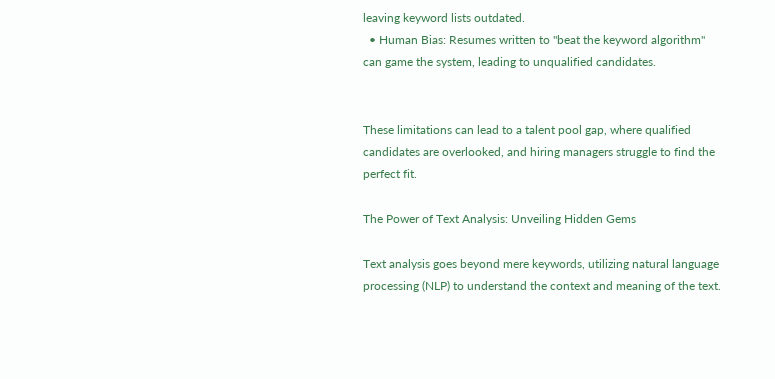leaving keyword lists outdated.
  • Human Bias: Resumes written to "beat the keyword algorithm" can game the system, leading to unqualified candidates.


These limitations can lead to a talent pool gap, where qualified candidates are overlooked, and hiring managers struggle to find the perfect fit.

The Power of Text Analysis: Unveiling Hidden Gems

Text analysis goes beyond mere keywords, utilizing natural language processing (NLP) to understand the context and meaning of the text.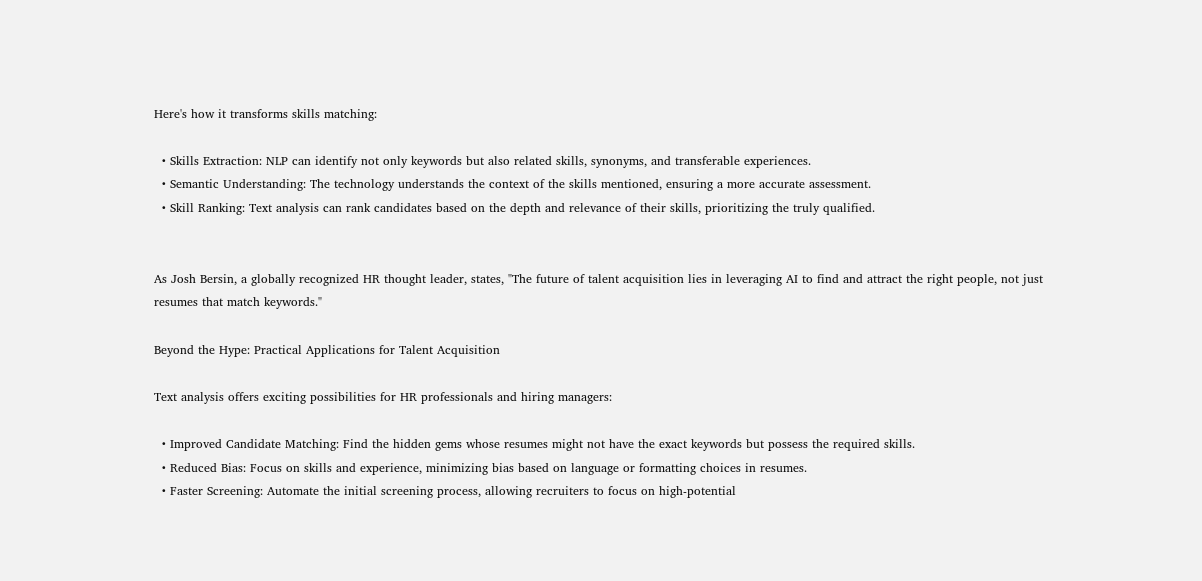Here's how it transforms skills matching:

  • Skills Extraction: NLP can identify not only keywords but also related skills, synonyms, and transferable experiences.
  • Semantic Understanding: The technology understands the context of the skills mentioned, ensuring a more accurate assessment.
  • Skill Ranking: Text analysis can rank candidates based on the depth and relevance of their skills, prioritizing the truly qualified.


As Josh Bersin, a globally recognized HR thought leader, states, "The future of talent acquisition lies in leveraging AI to find and attract the right people, not just resumes that match keywords."

Beyond the Hype: Practical Applications for Talent Acquisition

Text analysis offers exciting possibilities for HR professionals and hiring managers:

  • Improved Candidate Matching: Find the hidden gems whose resumes might not have the exact keywords but possess the required skills.
  • Reduced Bias: Focus on skills and experience, minimizing bias based on language or formatting choices in resumes.
  • Faster Screening: Automate the initial screening process, allowing recruiters to focus on high-potential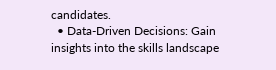candidates.
  • Data-Driven Decisions: Gain insights into the skills landscape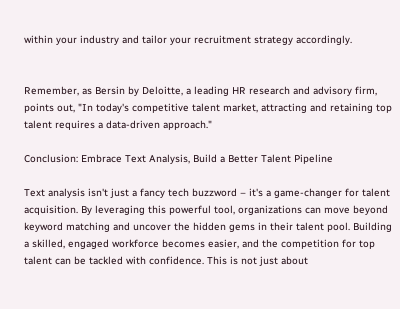within your industry and tailor your recruitment strategy accordingly.


Remember, as Bersin by Deloitte, a leading HR research and advisory firm, points out, "In today's competitive talent market, attracting and retaining top talent requires a data-driven approach."

Conclusion: Embrace Text Analysis, Build a Better Talent Pipeline

Text analysis isn't just a fancy tech buzzword – it's a game-changer for talent acquisition. By leveraging this powerful tool, organizations can move beyond keyword matching and uncover the hidden gems in their talent pool. Building a skilled, engaged workforce becomes easier, and the competition for top talent can be tackled with confidence. This is not just about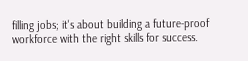filling jobs; it's about building a future-proof workforce with the right skills for success.